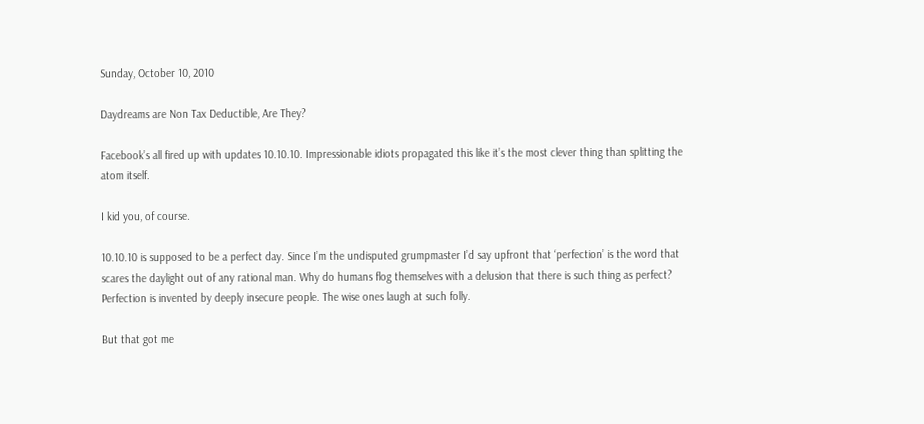Sunday, October 10, 2010

Daydreams are Non Tax Deductible, Are They?

Facebook’s all fired up with updates 10.10.10. Impressionable idiots propagated this like it’s the most clever thing than splitting the atom itself.

I kid you, of course.

10.10.10 is supposed to be a perfect day. Since I’m the undisputed grumpmaster I’d say upfront that ‘perfection’ is the word that scares the daylight out of any rational man. Why do humans flog themselves with a delusion that there is such thing as perfect? Perfection is invented by deeply insecure people. The wise ones laugh at such folly.

But that got me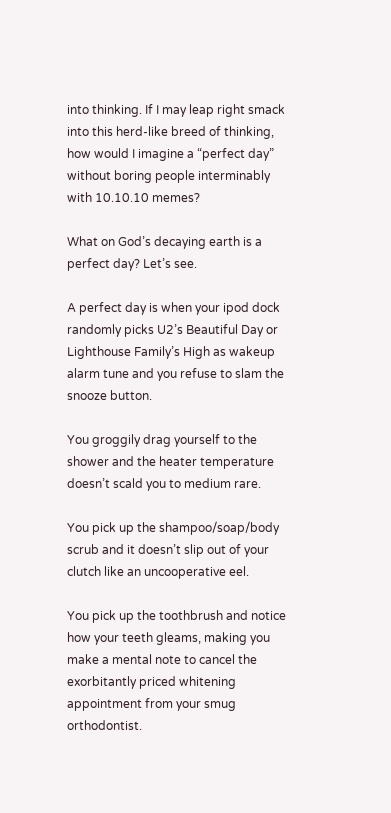into thinking. If I may leap right smack into this herd-like breed of thinking, how would I imagine a “perfect day” without boring people interminably with 10.10.10 memes?

What on God’s decaying earth is a perfect day? Let’s see.

A perfect day is when your ipod dock randomly picks U2’s Beautiful Day or Lighthouse Family’s High as wakeup alarm tune and you refuse to slam the snooze button.

You groggily drag yourself to the shower and the heater temperature doesn’t scald you to medium rare.

You pick up the shampoo/soap/body scrub and it doesn’t slip out of your clutch like an uncooperative eel.

You pick up the toothbrush and notice how your teeth gleams, making you make a mental note to cancel the exorbitantly priced whitening appointment from your smug orthodontist.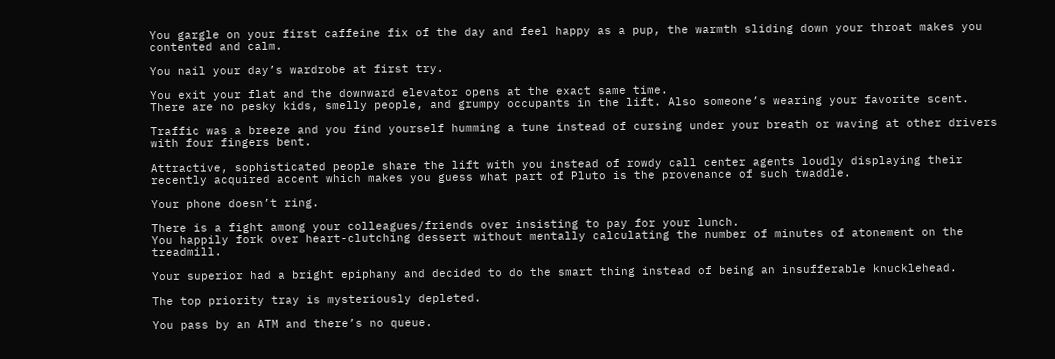You gargle on your first caffeine fix of the day and feel happy as a pup, the warmth sliding down your throat makes you contented and calm.

You nail your day’s wardrobe at first try.

You exit your flat and the downward elevator opens at the exact same time.
There are no pesky kids, smelly people, and grumpy occupants in the lift. Also someone’s wearing your favorite scent.

Traffic was a breeze and you find yourself humming a tune instead of cursing under your breath or waving at other drivers with four fingers bent.

Attractive, sophisticated people share the lift with you instead of rowdy call center agents loudly displaying their recently acquired accent which makes you guess what part of Pluto is the provenance of such twaddle.

Your phone doesn’t ring.

There is a fight among your colleagues/friends over insisting to pay for your lunch.
You happily fork over heart-clutching dessert without mentally calculating the number of minutes of atonement on the treadmill.

Your superior had a bright epiphany and decided to do the smart thing instead of being an insufferable knucklehead.

The top priority tray is mysteriously depleted.

You pass by an ATM and there’s no queue.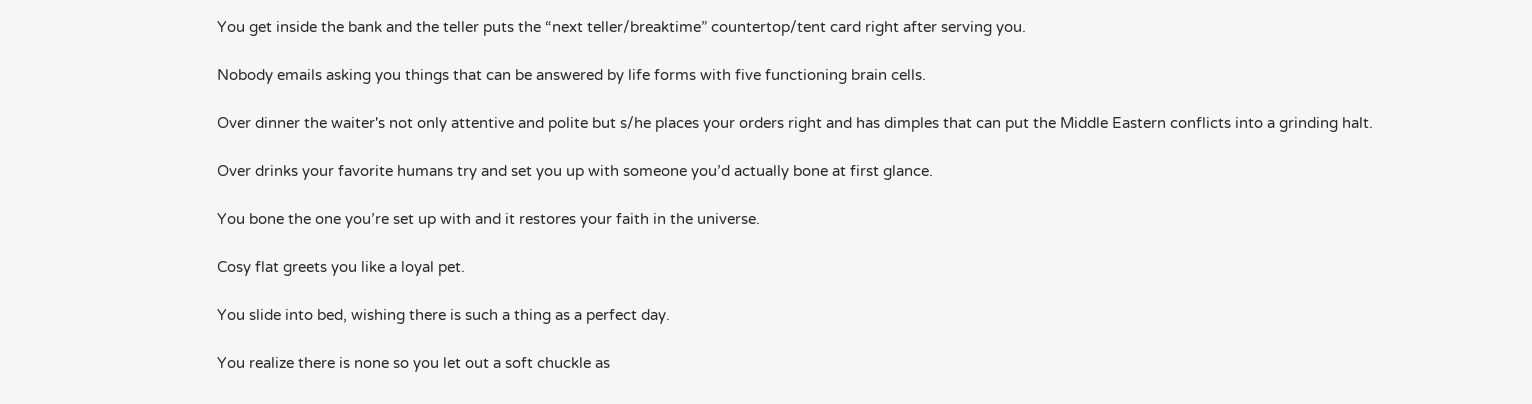You get inside the bank and the teller puts the “next teller/breaktime” countertop/tent card right after serving you.

Nobody emails asking you things that can be answered by life forms with five functioning brain cells.

Over dinner the waiter's not only attentive and polite but s/he places your orders right and has dimples that can put the Middle Eastern conflicts into a grinding halt.

Over drinks your favorite humans try and set you up with someone you’d actually bone at first glance.

You bone the one you’re set up with and it restores your faith in the universe.

Cosy flat greets you like a loyal pet.

You slide into bed, wishing there is such a thing as a perfect day.

You realize there is none so you let out a soft chuckle as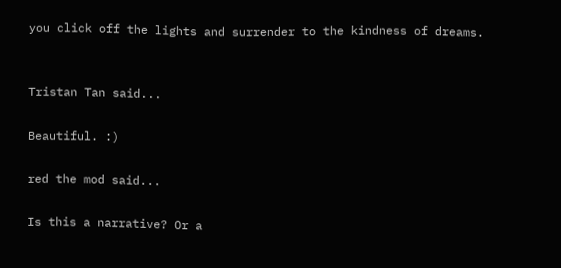you click off the lights and surrender to the kindness of dreams.


Tristan Tan said...

Beautiful. :)

red the mod said...

Is this a narrative? Or a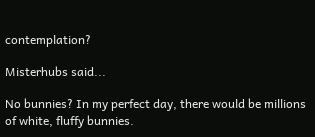contemplation?

Misterhubs said...

No bunnies? In my perfect day, there would be millions of white, fluffy bunnies.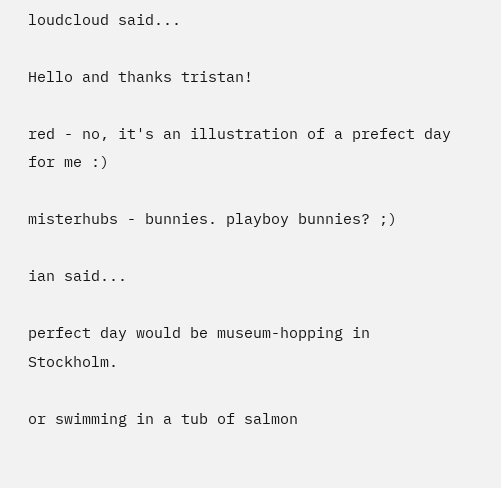loudcloud said...

Hello and thanks tristan!

red - no, it's an illustration of a prefect day for me :)

misterhubs - bunnies. playboy bunnies? ;)

ian said...

perfect day would be museum-hopping in Stockholm.

or swimming in a tub of salmon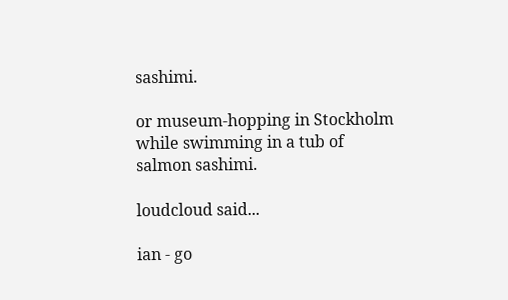sashimi.

or museum-hopping in Stockholm while swimming in a tub of salmon sashimi.

loudcloud said...

ian - go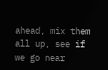ahead, mix them all up, see if we go near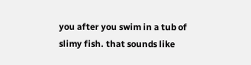you after you swim in a tub of slimy fish. that sounds like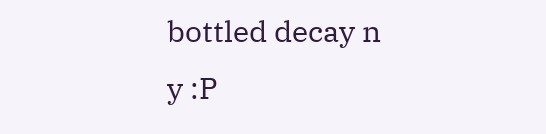bottled decay n y :P